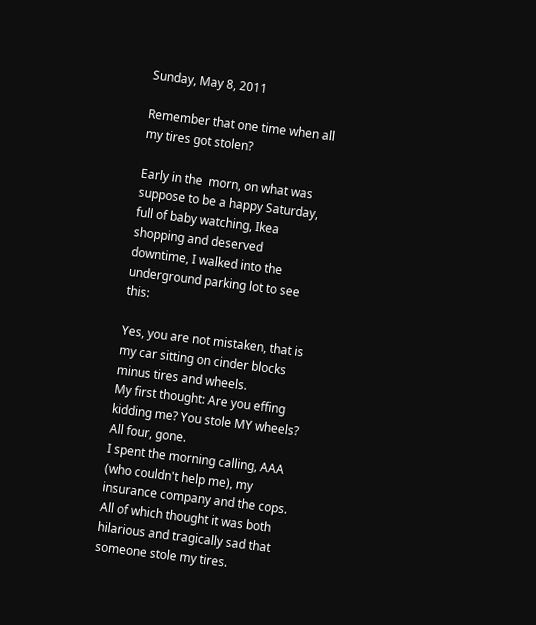Sunday, May 8, 2011

Remember that one time when all my tires got stolen?

Early in the  morn, on what was suppose to be a happy Saturday, full of baby watching, Ikea shopping and deserved downtime, I walked into the underground parking lot to see this:

Yes, you are not mistaken, that is my car sitting on cinder blocks minus tires and wheels.
My first thought: Are you effing kidding me? You stole MY wheels?
All four, gone.
I spent the morning calling, AAA (who couldn't help me), my insurance company and the cops. All of which thought it was both hilarious and tragically sad that someone stole my tires.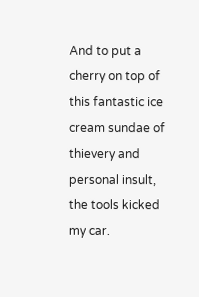And to put a cherry on top of this fantastic ice cream sundae of thievery and personal insult, the tools kicked my car.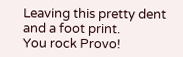Leaving this pretty dent and a foot print.
You rock Provo!